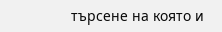търсене на която и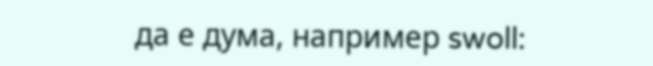да е дума, например swoll: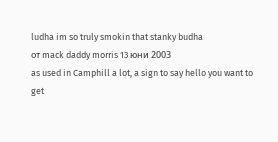ludha im so truly smokin that stanky budha
от mack daddy morris 13 юни 2003
as used in Camphill a lot, a sign to say hello you want to get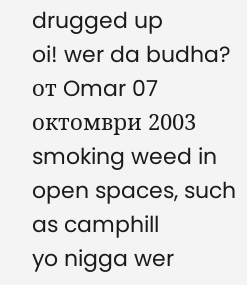drugged up
oi! wer da budha?
от Omar 07 октомври 2003
smoking weed in open spaces, such as camphill
yo nigga wer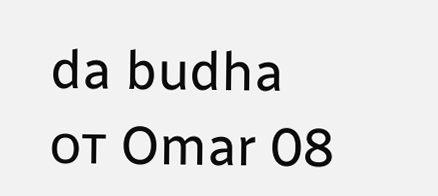da budha
от Omar 08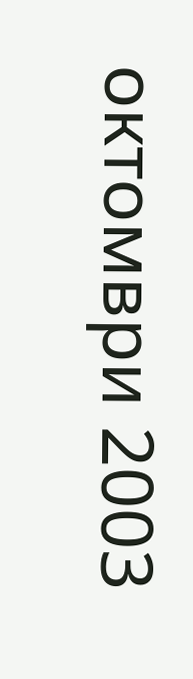октомври 2003